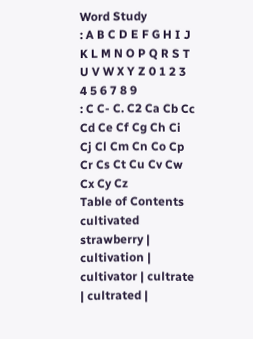Word Study
: A B C D E F G H I J K L M N O P Q R S T U V W X Y Z 0 1 2 3 4 5 6 7 8 9
: C C- C. C2 Ca Cb Cc Cd Ce Cf Cg Ch Ci Cj Cl Cm Cn Co Cp Cr Cs Ct Cu Cv Cw Cx Cy Cz
Table of Contents
cultivated strawberry | cultivation | cultivator | cultrate | cultrated |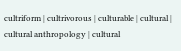cultriform | cultrivorous | culturable | cultural | cultural anthropology | cultural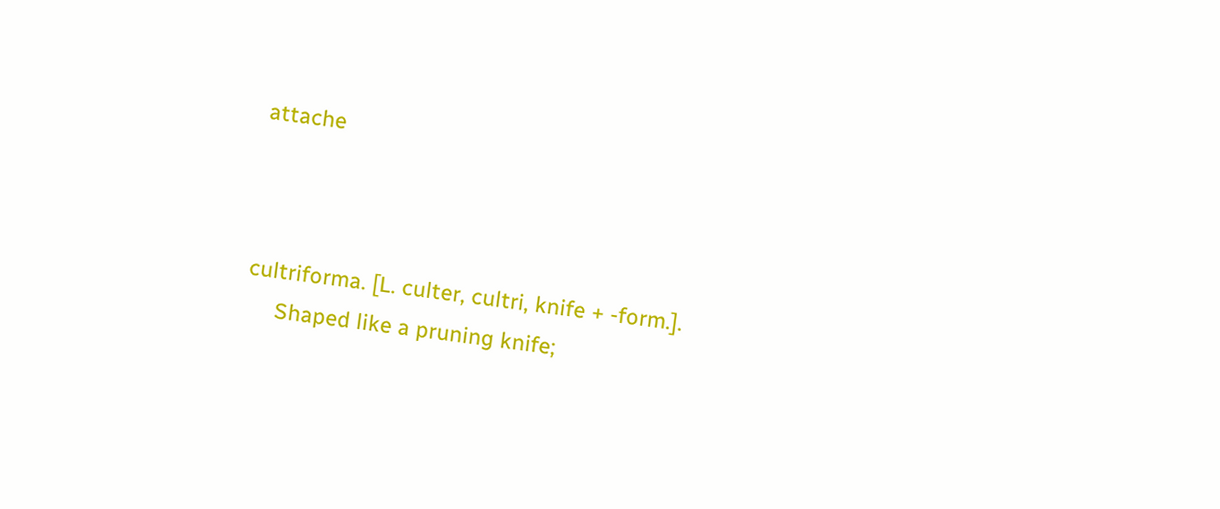attache



cultriforma. [L. culter, cultri, knife + -form.].
     Shaped like a pruning knife;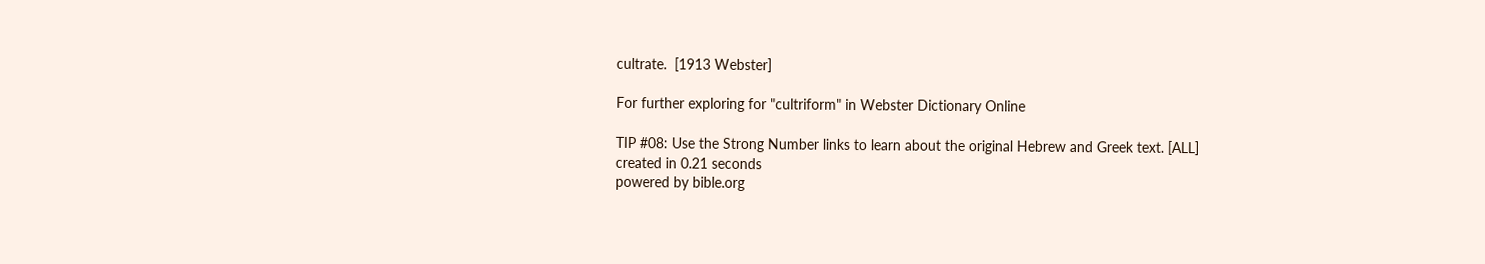cultrate.  [1913 Webster]

For further exploring for "cultriform" in Webster Dictionary Online

TIP #08: Use the Strong Number links to learn about the original Hebrew and Greek text. [ALL]
created in 0.21 seconds
powered by bible.org